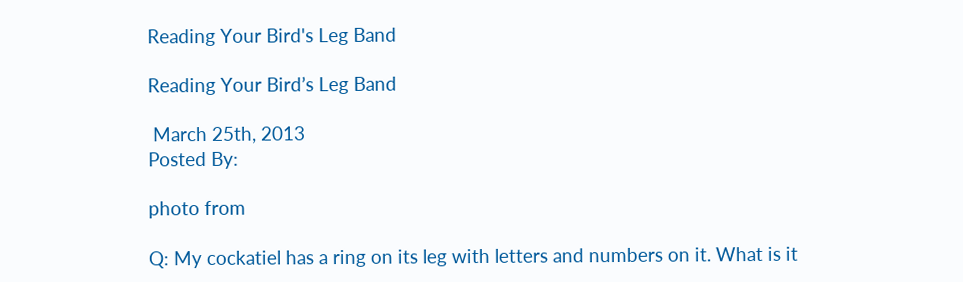Reading Your Bird's Leg Band

Reading Your Bird’s Leg Band

 March 25th, 2013
Posted By:

photo from

Q: My cockatiel has a ring on its leg with letters and numbers on it. What is it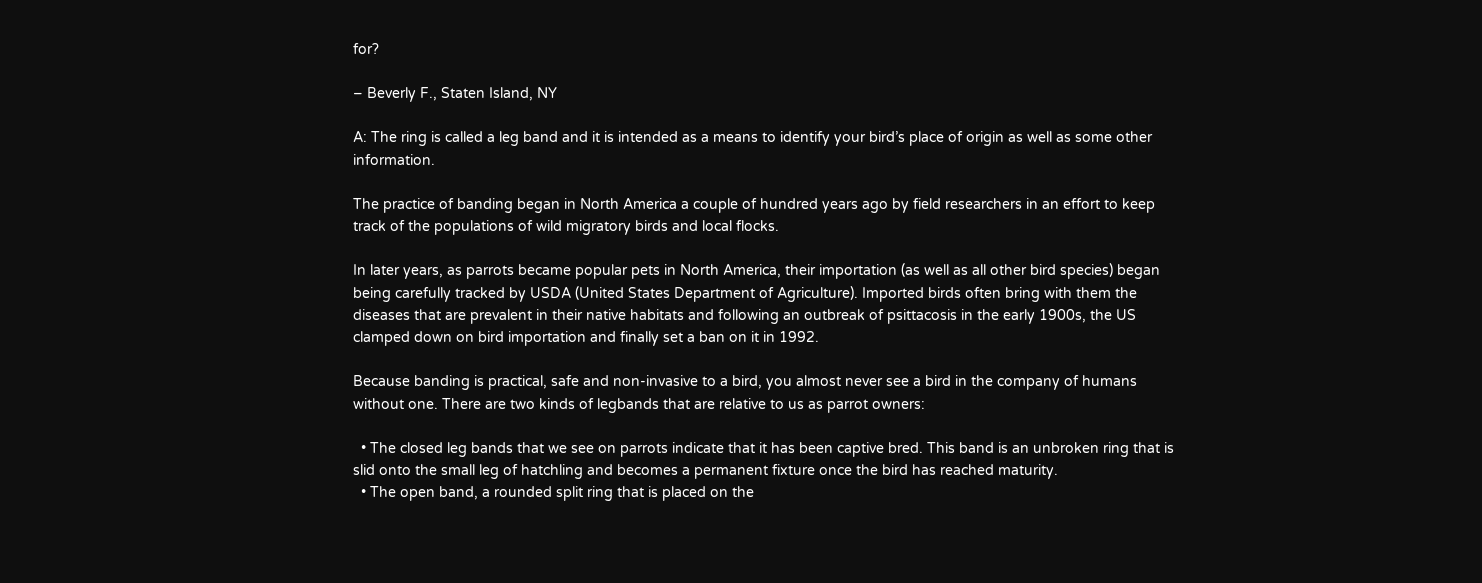for?

– Beverly F., Staten Island, NY

A: The ring is called a leg band and it is intended as a means to identify your bird’s place of origin as well as some other information.

The practice of banding began in North America a couple of hundred years ago by field researchers in an effort to keep track of the populations of wild migratory birds and local flocks.

In later years, as parrots became popular pets in North America, their importation (as well as all other bird species) began being carefully tracked by USDA (United States Department of Agriculture). Imported birds often bring with them the diseases that are prevalent in their native habitats and following an outbreak of psittacosis in the early 1900s, the US clamped down on bird importation and finally set a ban on it in 1992.

Because banding is practical, safe and non-invasive to a bird, you almost never see a bird in the company of humans without one. There are two kinds of legbands that are relative to us as parrot owners:

  • The closed leg bands that we see on parrots indicate that it has been captive bred. This band is an unbroken ring that is slid onto the small leg of hatchling and becomes a permanent fixture once the bird has reached maturity.
  • The open band, a rounded split ring that is placed on the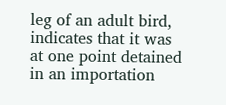leg of an adult bird, indicates that it was at one point detained in an importation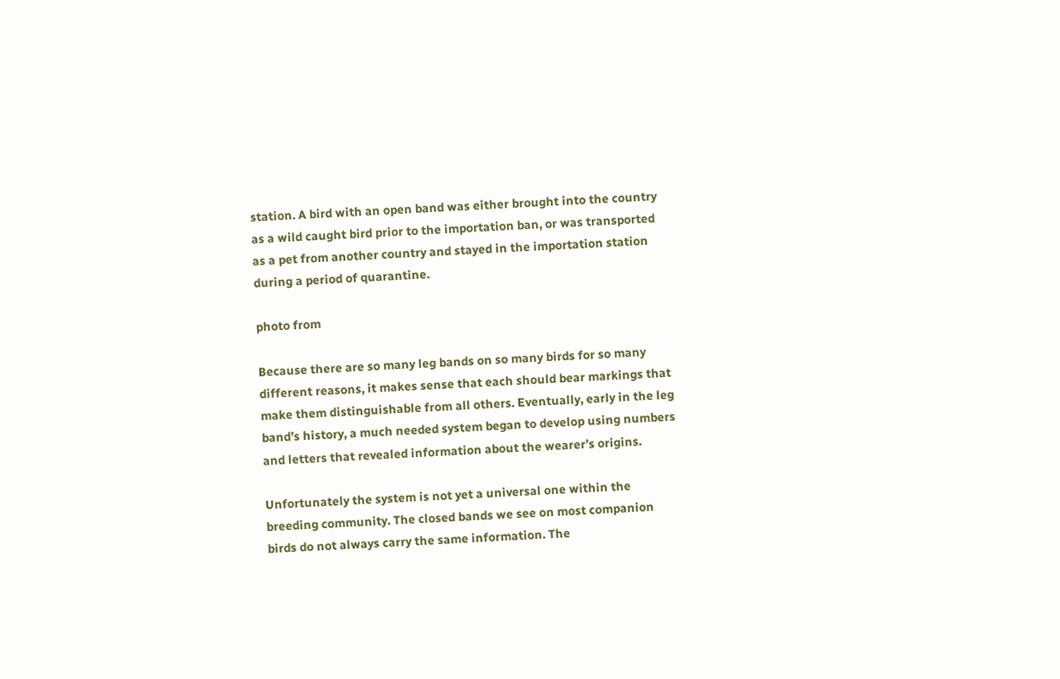station. A bird with an open band was either brought into the country as a wild caught bird prior to the importation ban, or was transported as a pet from another country and stayed in the importation station during a period of quarantine.

photo from

Because there are so many leg bands on so many birds for so many different reasons, it makes sense that each should bear markings that make them distinguishable from all others. Eventually, early in the leg band’s history, a much needed system began to develop using numbers and letters that revealed information about the wearer’s origins.

Unfortunately the system is not yet a universal one within the breeding community. The closed bands we see on most companion birds do not always carry the same information. The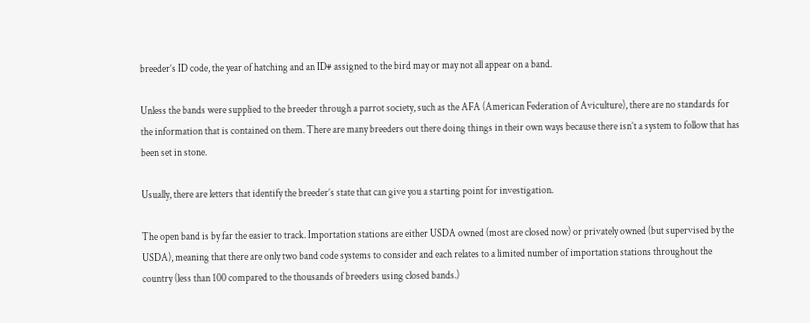breeder’s ID code, the year of hatching and an ID# assigned to the bird may or may not all appear on a band.

Unless the bands were supplied to the breeder through a parrot society, such as the AFA (American Federation of Aviculture), there are no standards for the information that is contained on them. There are many breeders out there doing things in their own ways because there isn’t a system to follow that has been set in stone.

Usually, there are letters that identify the breeder’s state that can give you a starting point for investigation.

The open band is by far the easier to track. Importation stations are either USDA owned (most are closed now) or privately owned (but supervised by the USDA), meaning that there are only two band code systems to consider and each relates to a limited number of importation stations throughout the country (less than 100 compared to the thousands of breeders using closed bands.)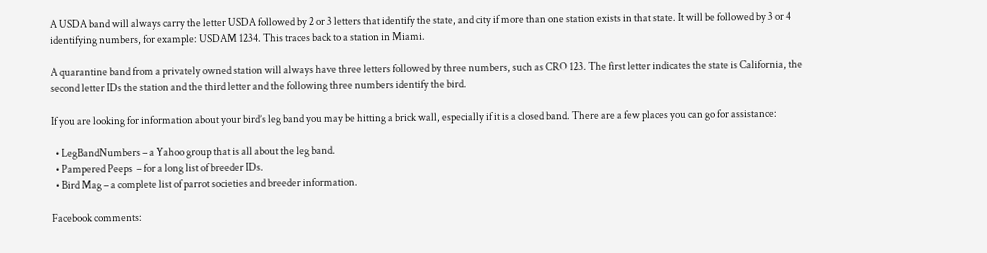A USDA band will always carry the letter USDA followed by 2 or 3 letters that identify the state, and city if more than one station exists in that state. It will be followed by 3 or 4 identifying numbers, for example: USDAM 1234. This traces back to a station in Miami.

A quarantine band from a privately owned station will always have three letters followed by three numbers, such as CRO 123. The first letter indicates the state is California, the second letter IDs the station and the third letter and the following three numbers identify the bird.

If you are looking for information about your bird’s leg band you may be hitting a brick wall, especially if it is a closed band. There are a few places you can go for assistance:

  • LegBandNumbers – a Yahoo group that is all about the leg band.
  • Pampered Peeps  – for a long list of breeder IDs.
  • Bird Mag – a complete list of parrot societies and breeder information.

Facebook comments: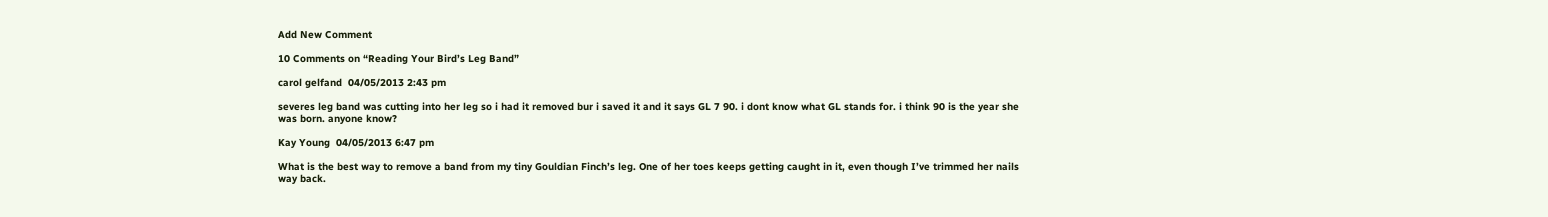Add New Comment

10 Comments on “Reading Your Bird’s Leg Band”

carol gelfand  04/05/2013 2:43 pm

severes leg band was cutting into her leg so i had it removed bur i saved it and it says GL 7 90. i dont know what GL stands for. i think 90 is the year she was born. anyone know?

Kay Young  04/05/2013 6:47 pm

What is the best way to remove a band from my tiny Gouldian Finch’s leg. One of her toes keeps getting caught in it, even though I’ve trimmed her nails way back.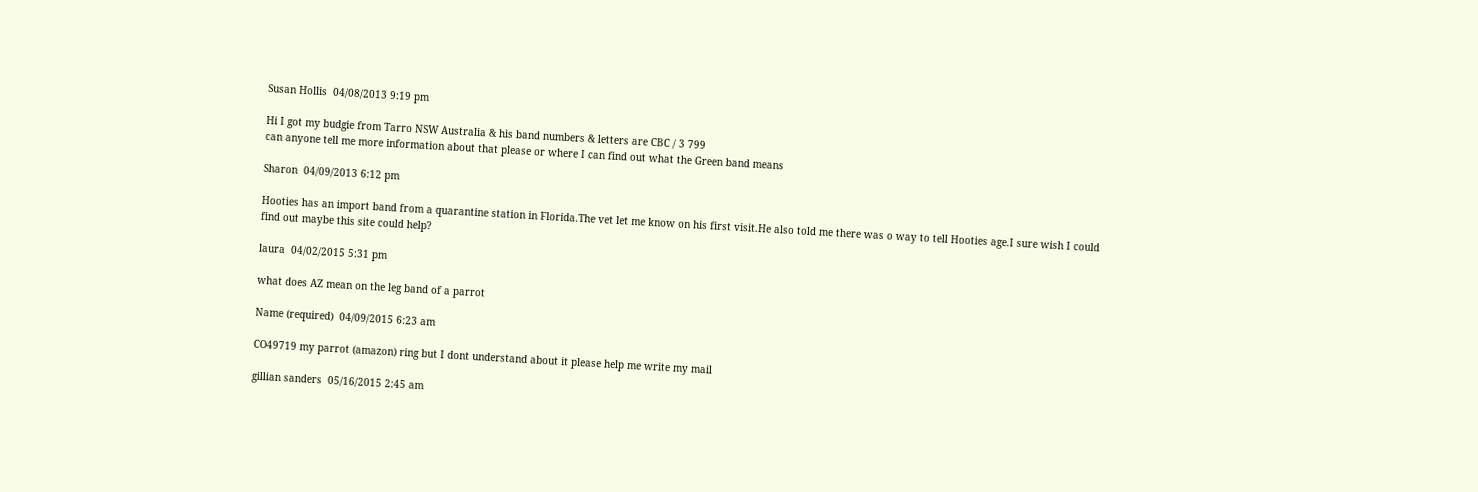Susan Hollis  04/08/2013 9:19 pm

Hi I got my budgie from Tarro NSW Australia & his band numbers & letters are CBC / 3 799
can anyone tell me more information about that please or where I can find out what the Green band means

Sharon  04/09/2013 6:12 pm

Hooties has an import band from a quarantine station in Florida.The vet let me know on his first visit.He also told me there was o way to tell Hooties age.I sure wish I could find out maybe this site could help?

laura  04/02/2015 5:31 pm

what does AZ mean on the leg band of a parrot

Name (required)  04/09/2015 6:23 am

CO49719 my parrot (amazon) ring but I dont understand about it please help me write my mail

gillian sanders  05/16/2015 2:45 am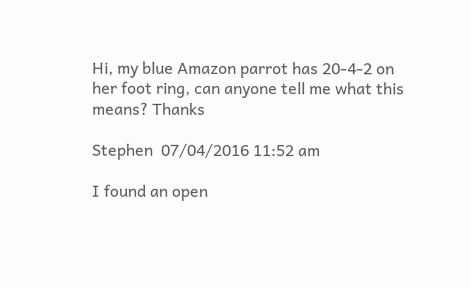Hi, my blue Amazon parrot has 20-4-2 on her foot ring, can anyone tell me what this means? Thanks

Stephen  07/04/2016 11:52 am

I found an open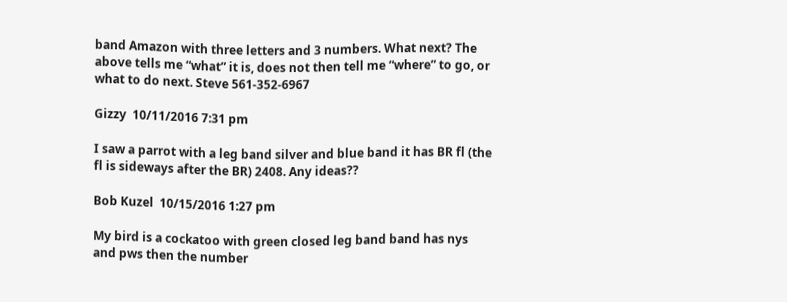band Amazon with three letters and 3 numbers. What next? The above tells me “what” it is, does not then tell me “where” to go, or what to do next. Steve 561-352-6967

Gizzy  10/11/2016 7:31 pm

I saw a parrot with a leg band silver and blue band it has BR fl (the fl is sideways after the BR) 2408. Any ideas??

Bob Kuzel  10/15/2016 1:27 pm

My bird is a cockatoo with green closed leg band band has nys and pws then the number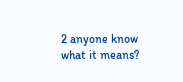2 anyone know what it means?